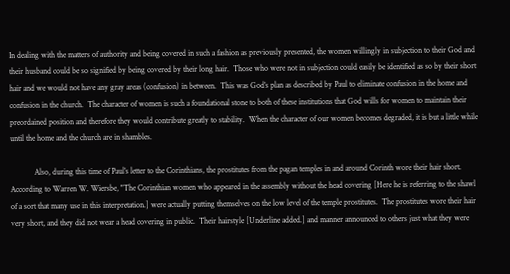In dealing with the matters of authority and being covered in such a fashion as previously presented, the women willingly in subjection to their God and their husband could be so signified by being covered by their long hair.  Those who were not in subjection could easily be identified as so by their short hair and we would not have any gray areas (confusion) in between.  This was God’s plan as described by Paul to eliminate confusion in the home and confusion in the church.  The character of women is such a foundational stone to both of these institutions that God wills for women to maintain their preordained position and therefore they would contribute greatly to stability.  When the character of our women becomes degraded, it is but a little while until the home and the church are in shambles.

            Also, during this time of Paul’s letter to the Corinthians, the prostitutes from the pagan temples in and around Corinth wore their hair short.  According to Warren W. Wiersbe, "The Corinthian women who appeared in the assembly without the head covering [Here he is referring to the shawl of a sort that many use in this interpretation.] were actually putting themselves on the low level of the temple prostitutes.  The prostitutes wore their hair very short, and they did not wear a head covering in public.  Their hairstyle [Underline added.] and manner announced to others just what they were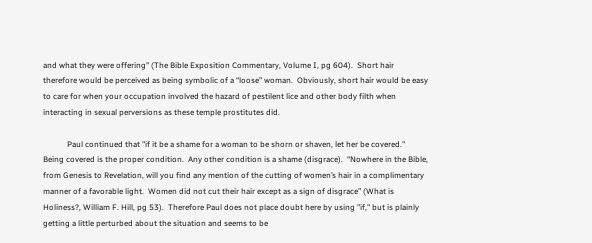and what they were offering" (The Bible Exposition Commentary, Volume I, pg 604).  Short hair therefore would be perceived as being symbolic of a “loose” woman.  Obviously, short hair would be easy to care for when your occupation involved the hazard of pestilent lice and other body filth when interacting in sexual perversions as these temple prostitutes did.

            Paul continued that "if it be a shame for a woman to be shorn or shaven, let her be covered."  Being covered is the proper condition.  Any other condition is a shame (disgrace).  “Nowhere in the Bible, from Genesis to Revelation, will you find any mention of the cutting of women’s hair in a complimentary manner of a favorable light.  Women did not cut their hair except as a sign of disgrace” (What is Holiness?, William F. Hill, pg 53).  Therefore Paul does not place doubt here by using "if," but is plainly getting a little perturbed about the situation and seems to be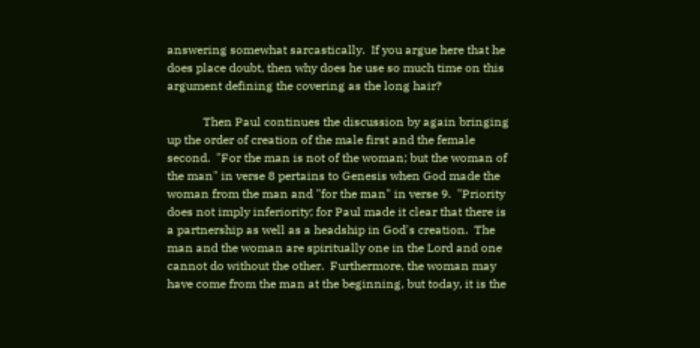answering somewhat sarcastically.  If you argue here that he does place doubt, then why does he use so much time on this argument defining the covering as the long hair?

            Then Paul continues the discussion by again bringing up the order of creation of the male first and the female second.  "For the man is not of the woman; but the woman of the man" in verse 8 pertains to Genesis when God made the woman from the man and "for the man" in verse 9.  "Priority does not imply inferiority; for Paul made it clear that there is a partnership as well as a headship in God's creation.  The man and the woman are spiritually one in the Lord and one cannot do without the other.  Furthermore, the woman may have come from the man at the beginning, but today, it is the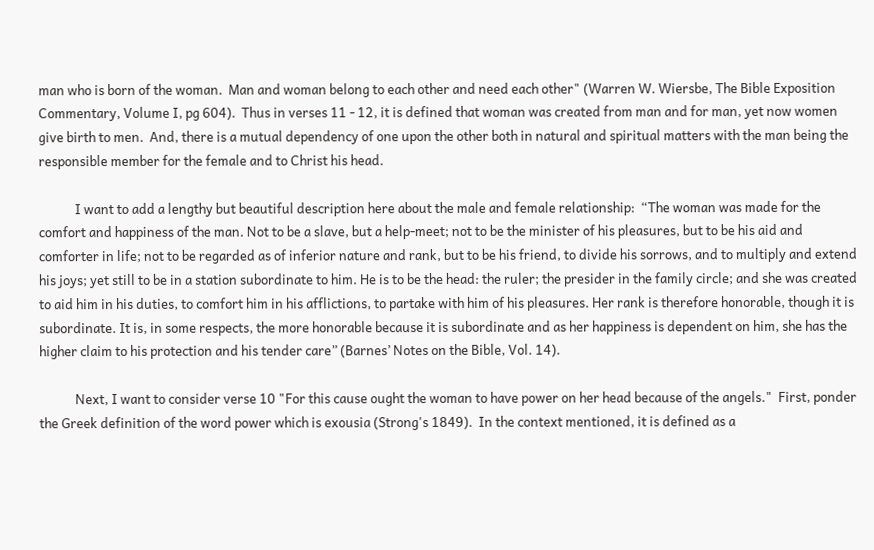man who is born of the woman.  Man and woman belong to each other and need each other" (Warren W. Wiersbe, The Bible Exposition Commentary, Volume I, pg 604).  Thus in verses 11 - 12, it is defined that woman was created from man and for man, yet now women give birth to men.  And, there is a mutual dependency of one upon the other both in natural and spiritual matters with the man being the responsible member for the female and to Christ his head.

            I want to add a lengthy but beautiful description here about the male and female relationship:  “The woman was made for the comfort and happiness of the man. Not to be a slave, but a help-meet; not to be the minister of his pleasures, but to be his aid and comforter in life; not to be regarded as of inferior nature and rank, but to be his friend, to divide his sorrows, and to multiply and extend his joys; yet still to be in a station subordinate to him. He is to be the head: the ruler; the presider in the family circle; and she was created to aid him in his duties, to comfort him in his afflictions, to partake with him of his pleasures. Her rank is therefore honorable, though it is subordinate. It is, in some respects, the more honorable because it is subordinate and as her happiness is dependent on him, she has the higher claim to his protection and his tender care” (Barnes’ Notes on the Bible, Vol. 14).

            Next, I want to consider verse 10 "For this cause ought the woman to have power on her head because of the angels."  First, ponder the Greek definition of the word power which is exousia (Strong's 1849).  In the context mentioned, it is defined as a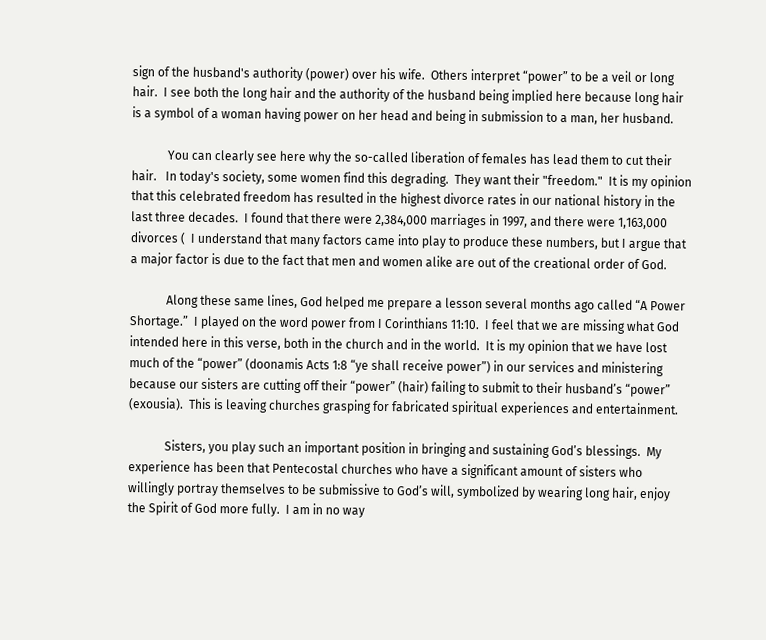sign of the husband's authority (power) over his wife.  Others interpret “power” to be a veil or long hair.  I see both the long hair and the authority of the husband being implied here because long hair is a symbol of a woman having power on her head and being in submission to a man, her husband.

            You can clearly see here why the so-called liberation of females has lead them to cut their hair.   In today's society, some women find this degrading.  They want their "freedom."  It is my opinion that this celebrated freedom has resulted in the highest divorce rates in our national history in the last three decades.  I found that there were 2,384,000 marriages in 1997, and there were 1,163,000 divorces (  I understand that many factors came into play to produce these numbers, but I argue that a major factor is due to the fact that men and women alike are out of the creational order of God.

            Along these same lines, God helped me prepare a lesson several months ago called “A Power Shortage.”  I played on the word power from I Corinthians 11:10.  I feel that we are missing what God intended here in this verse, both in the church and in the world.  It is my opinion that we have lost much of the “power” (doonamis Acts 1:8 “ye shall receive power”) in our services and ministering because our sisters are cutting off their “power” (hair) failing to submit to their husband’s “power” (exousia).  This is leaving churches grasping for fabricated spiritual experiences and entertainment.

            Sisters, you play such an important position in bringing and sustaining God’s blessings.  My experience has been that Pentecostal churches who have a significant amount of sisters who willingly portray themselves to be submissive to God’s will, symbolized by wearing long hair, enjoy the Spirit of God more fully.  I am in no way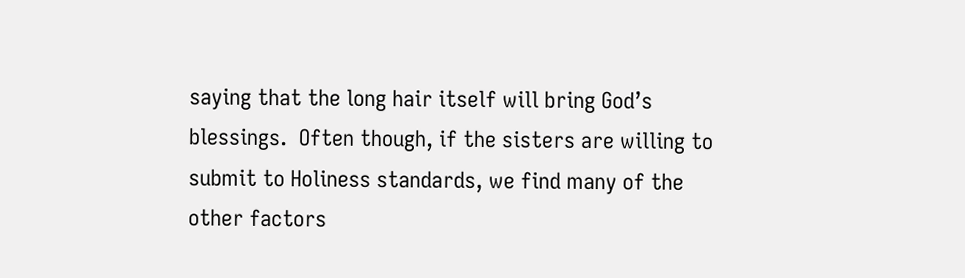saying that the long hair itself will bring God’s blessings.  Often though, if the sisters are willing to submit to Holiness standards, we find many of the other factors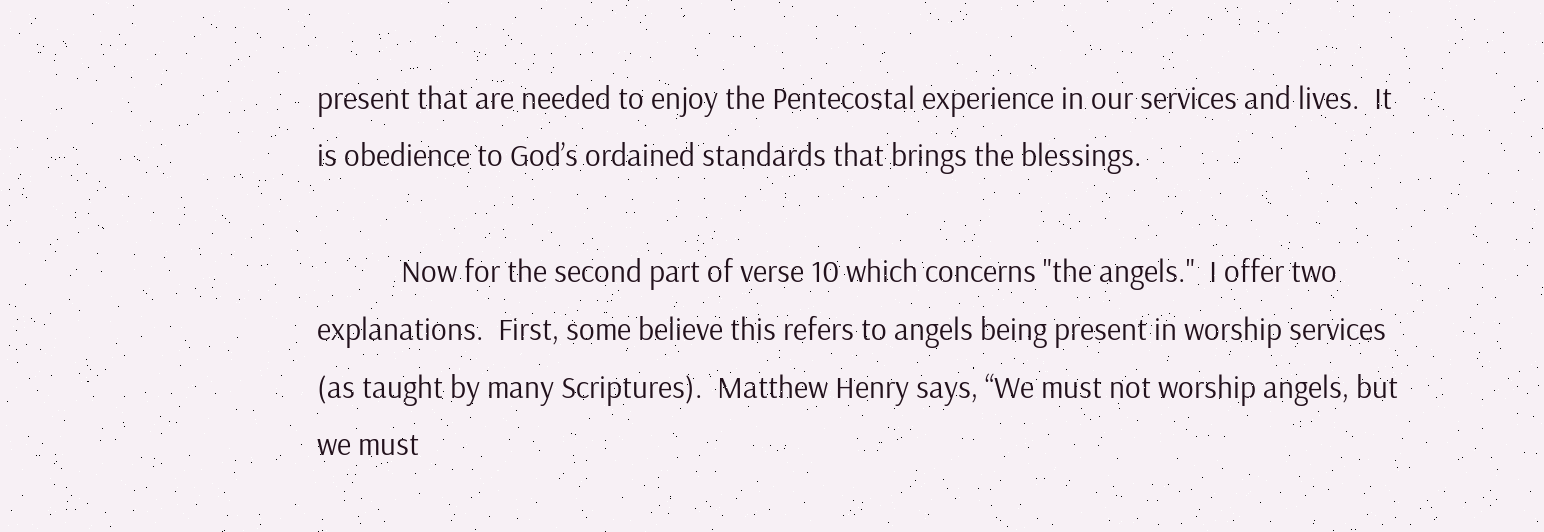present that are needed to enjoy the Pentecostal experience in our services and lives.  It is obedience to God’s ordained standards that brings the blessings.

            Now for the second part of verse 10 which concerns "the angels."  I offer two explanations.  First, some believe this refers to angels being present in worship services (as taught by many Scriptures).  Matthew Henry says, “We must not worship angels, but we must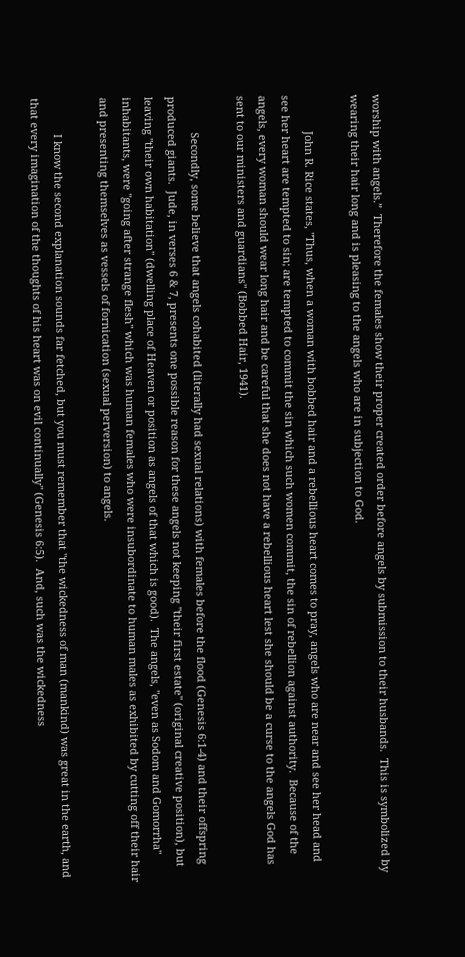worship with angels.”  Therefore the females show their proper created order before angels by submission to their husbands.  This is symbolized by wearing their hair long and is pleasing to the angels who are in subjection to God.

            John R. Rice states, "Thus, when a woman with bobbed hair and a rebellious heart comes to pray, angels who are near and see her head and see her heart are tempted to sin; are tempted to commit the sin which such women commit, the sin of rebellion against authority.  Because of the angels, every woman should wear long hair and be careful that she does not have a rebellious heart lest she should be a curse to the angels God has sent to our ministers and guardians" (Bobbed Hair, 1941).

            Secondly, some believe that angels cohabited (literally had sexual relations) with females before the flood (Genesis 6:1-4) and their offspring produced giants.  Jude, in verses 6 & 7, presents one possible reason for these angels not keeping "their first estate" (original creative position), but leaving "their own habitation" (dwelling place of Heaven or position as angels of that which is good).  The angels, "even as Sodom and Gomorrha" inhabitants, were "going after strange flesh" which was human females who were insubordinate to human males as exhibited by cutting off their hair and presenting themselves as vessels of fornication (sexual perversion) to angels.

            I know the second explanation sounds far fetched, but you must remember that "the wickedness of man (mankind) was great in the earth, and that every imagination of the thoughts of his heart was on evil continually" (Genesis 6:5).  And, such was the wickedness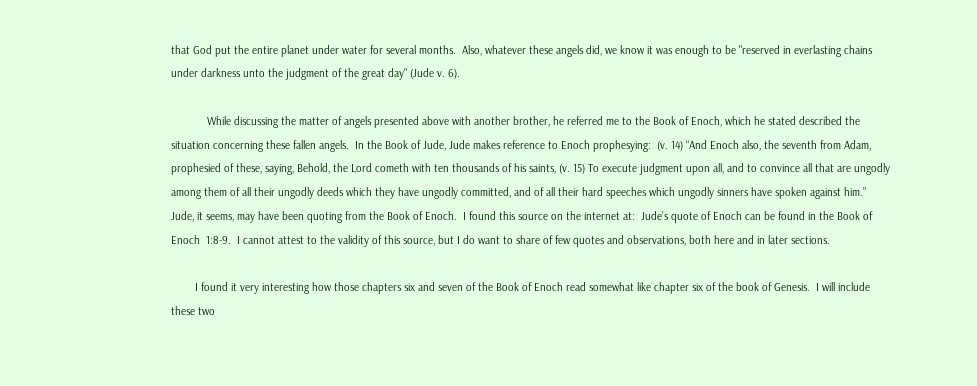that God put the entire planet under water for several months.  Also, whatever these angels did, we know it was enough to be "reserved in everlasting chains under darkness unto the judgment of the great day" (Jude v. 6).

            While discussing the matter of angels presented above with another brother, he referred me to the Book of Enoch, which he stated described the situation concerning these fallen angels.  In the Book of Jude, Jude makes reference to Enoch prophesying:  (v. 14) “And Enoch also, the seventh from Adam, prophesied of these, saying, Behold, the Lord cometh with ten thousands of his saints, (v. 15) To execute judgment upon all, and to convince all that are ungodly among them of all their ungodly deeds which they have ungodly committed, and of all their hard speeches which ungodly sinners have spoken against him.”  Jude, it seems, may have been quoting from the Book of Enoch.  I found this source on the internet at:  Jude’s quote of Enoch can be found in the Book of Enoch  1:8-9.  I cannot attest to the validity of this source, but I do want to share of few quotes and observations, both here and in later sections.

        I found it very interesting how those chapters six and seven of the Book of Enoch read somewhat like chapter six of the book of Genesis.  I will include these two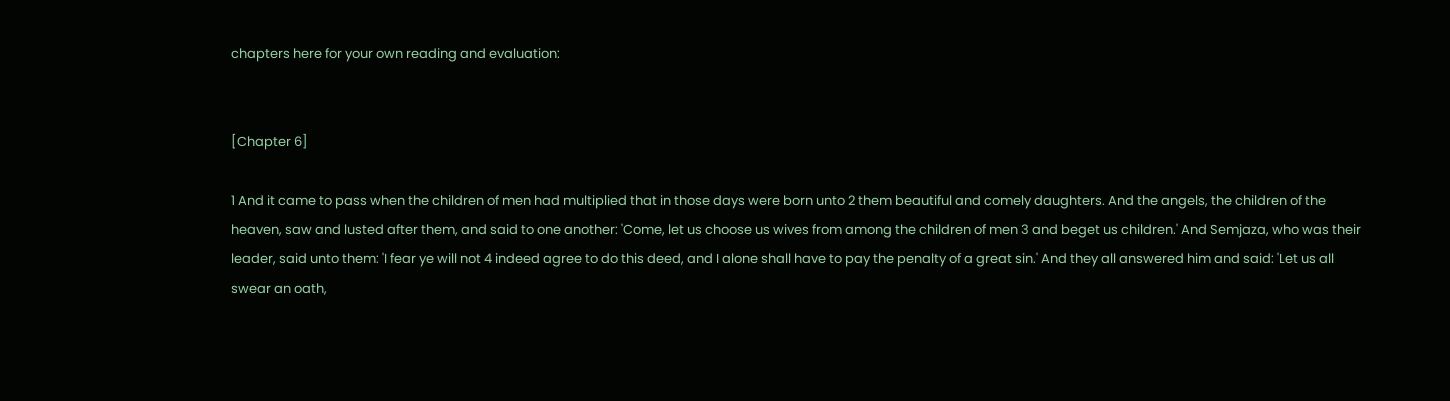chapters here for your own reading and evaluation:


[Chapter 6]

1 And it came to pass when the children of men had multiplied that in those days were born unto 2 them beautiful and comely daughters. And the angels, the children of the heaven, saw and lusted after them, and said to one another: 'Come, let us choose us wives from among the children of men 3 and beget us children.' And Semjaza, who was their leader, said unto them: 'I fear ye will not 4 indeed agree to do this deed, and I alone shall have to pay the penalty of a great sin.' And they all answered him and said: 'Let us all swear an oath,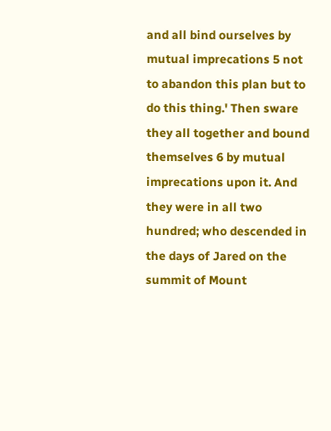and all bind ourselves by mutual imprecations 5 not to abandon this plan but to do this thing.' Then sware they all together and bound themselves 6 by mutual imprecations upon it. And they were in all two hundred; who descended in the days of Jared on the summit of Mount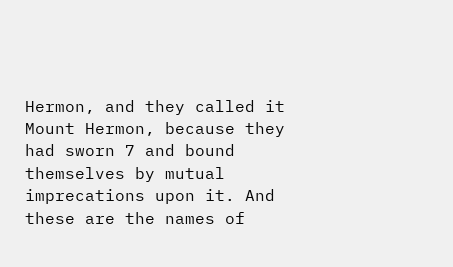Hermon, and they called it Mount Hermon, because they had sworn 7 and bound themselves by mutual imprecations upon it. And these are the names of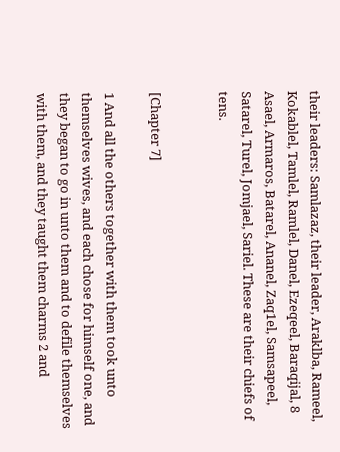their leaders: Samlazaz, their leader, Araklba, Rameel, Kokablel, Tamlel, Ramlel, Danel, Ezeqeel, Baraqijal, 8 Asael, Armaros, Batarel, Ananel, Zaq1el, Samsapeel, Satarel, Turel, Jomjael, Sariel. These are their chiefs of tens.


[Chapter 7]

1 And all the others together with them took unto themselves wives, and each chose for himself one, and they began to go in unto them and to defile themselves with them, and they taught them charms 2 and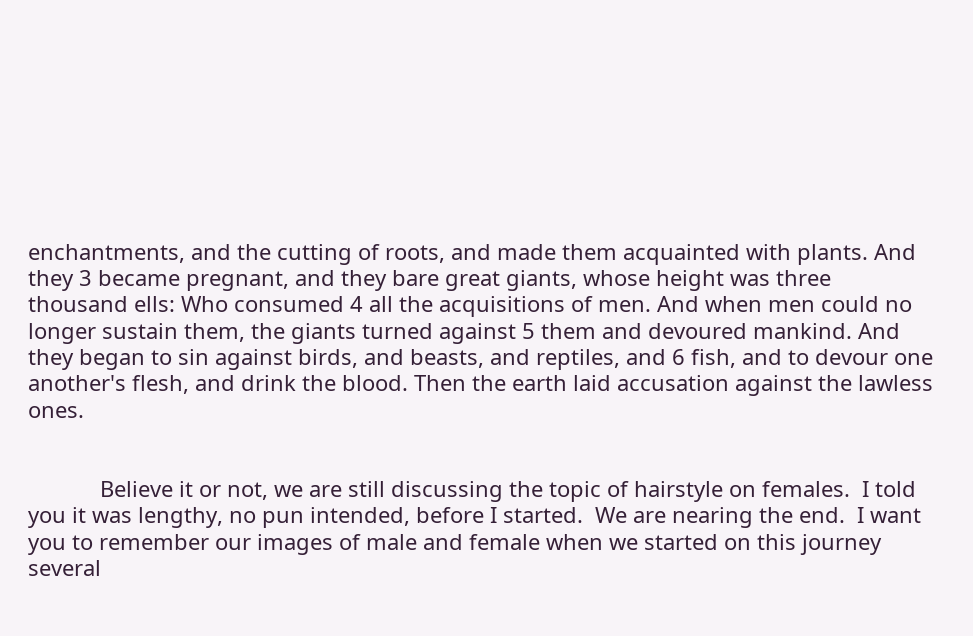enchantments, and the cutting of roots, and made them acquainted with plants. And they 3 became pregnant, and they bare great giants, whose height was three thousand ells: Who consumed 4 all the acquisitions of men. And when men could no longer sustain them, the giants turned against 5 them and devoured mankind. And they began to sin against birds, and beasts, and reptiles, and 6 fish, and to devour one another's flesh, and drink the blood. Then the earth laid accusation against the lawless ones.


            Believe it or not, we are still discussing the topic of hairstyle on females.  I told you it was lengthy, no pun intended, before I started.  We are nearing the end.  I want you to remember our images of male and female when we started on this journey several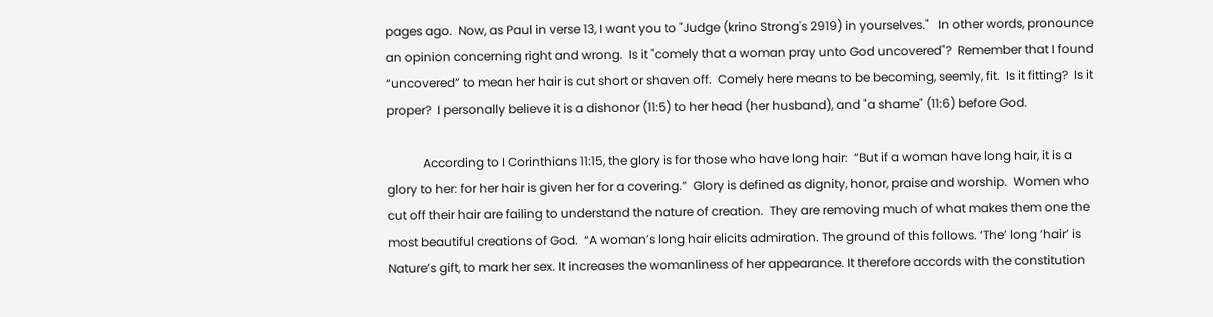pages ago.  Now, as Paul in verse 13, I want you to "Judge (krino Strong's 2919) in yourselves."   In other words, pronounce an opinion concerning right and wrong.  Is it "comely that a woman pray unto God uncovered"?  Remember that I found “uncovered” to mean her hair is cut short or shaven off.  Comely here means to be becoming, seemly, fit.  Is it fitting?  Is it proper?  I personally believe it is a dishonor (11:5) to her head (her husband), and "a shame" (11:6) before God.

            According to I Corinthians 11:15, the glory is for those who have long hair:  “But if a woman have long hair, it is a glory to her: for her hair is given her for a covering.”  Glory is defined as dignity, honor, praise and worship.  Women who cut off their hair are failing to understand the nature of creation.  They are removing much of what makes them one the most beautiful creations of God.  “A woman’s long hair elicits admiration. The ground of this follows. ‘The’ long ‘hair’ is Nature’s gift, to mark her sex. It increases the womanliness of her appearance. It therefore accords with the constitution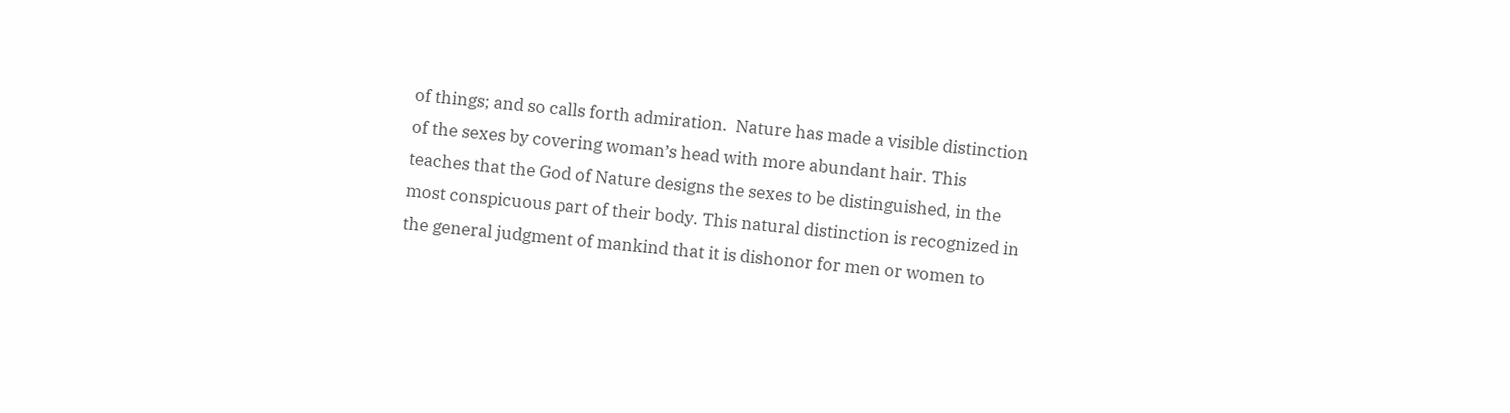of things; and so calls forth admiration.  Nature has made a visible distinction of the sexes by covering woman’s head with more abundant hair. This teaches that the God of Nature designs the sexes to be distinguished, in the most conspicuous part of their body. This natural distinction is recognized in the general judgment of mankind that it is dishonor for men or women to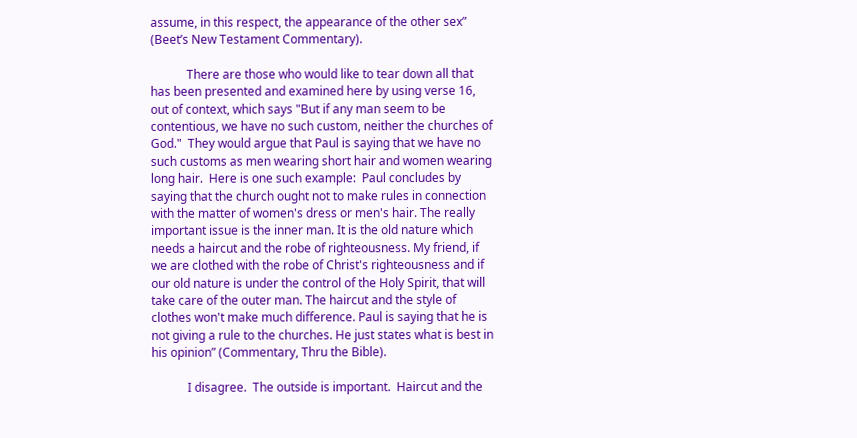assume, in this respect, the appearance of the other sex”  (Beet’s New Testament Commentary).

            There are those who would like to tear down all that has been presented and examined here by using verse 16, out of context, which says "But if any man seem to be contentious, we have no such custom, neither the churches of God."  They would argue that Paul is saying that we have no such customs as men wearing short hair and women wearing long hair.  Here is one such example:  Paul concludes by saying that the church ought not to make rules in connection with the matter of women's dress or men's hair. The really important issue is the inner man. It is the old nature which needs a haircut and the robe of righteousness. My friend, if we are clothed with the robe of Christ's righteousness and if our old nature is under the control of the Holy Spirit, that will take care of the outer man. The haircut and the style of clothes won't make much difference. Paul is saying that he is not giving a rule to the churches. He just states what is best in his opinion” (Commentary, Thru the Bible).

            I disagree.  The outside is important.  Haircut and the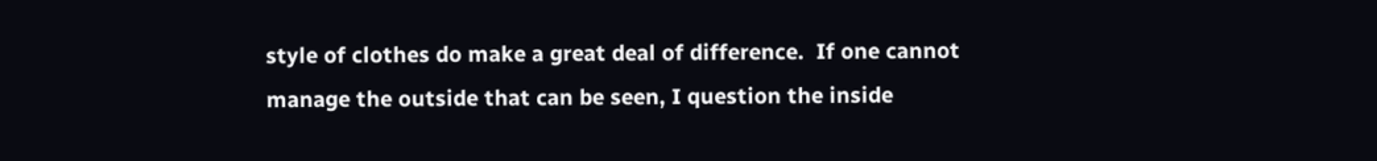style of clothes do make a great deal of difference.  If one cannot manage the outside that can be seen, I question the inside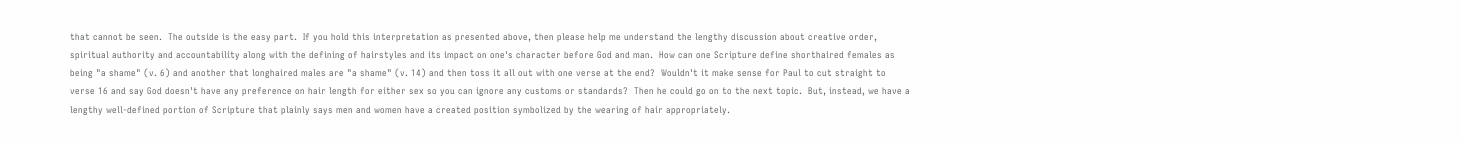that cannot be seen.  The outside is the easy part.  If you hold this interpretation as presented above, then please help me understand the lengthy discussion about creative order, spiritual authority and accountability along with the defining of hairstyles and its impact on one's character before God and man.  How can one Scripture define shorthaired females as being "a shame" (v. 6) and another that longhaired males are "a shame" (v. 14) and then toss it all out with one verse at the end?  Wouldn't it make sense for Paul to cut straight to verse 16 and say God doesn't have any preference on hair length for either sex so you can ignore any customs or standards?  Then he could go on to the next topic.  But, instead, we have a lengthy well-defined portion of Scripture that plainly says men and women have a created position symbolized by the wearing of hair appropriately.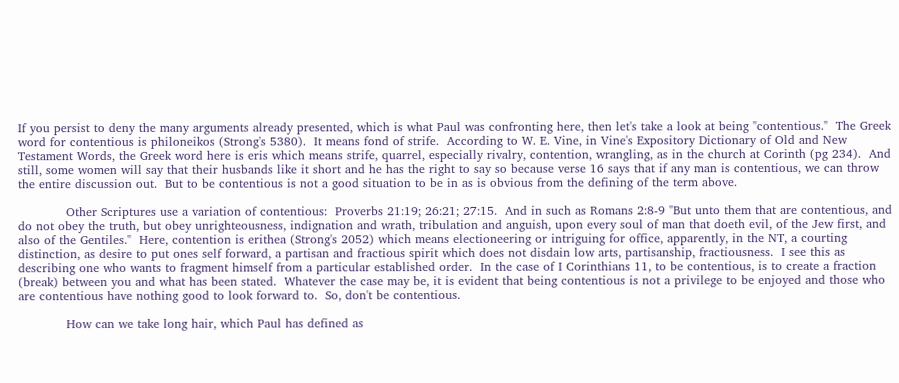If you persist to deny the many arguments already presented, which is what Paul was confronting here, then let's take a look at being "contentious."  The Greek word for contentious is philoneikos (Strong's 5380).  It means fond of strife.  According to W. E. Vine, in Vine's Expository Dictionary of Old and New Testament Words, the Greek word here is eris which means strife, quarrel, especially rivalry, contention, wrangling, as in the church at Corinth (pg 234).  And still, some women will say that their husbands like it short and he has the right to say so because verse 16 says that if any man is contentious, we can throw the entire discussion out.  But to be contentious is not a good situation to be in as is obvious from the defining of the term above.

            Other Scriptures use a variation of contentious:  Proverbs 21:19; 26:21; 27:15.  And in such as Romans 2:8-9 "But unto them that are contentious, and do not obey the truth, but obey unrighteousness, indignation and wrath, tribulation and anguish, upon every soul of man that doeth evil, of the Jew first, and also of the Gentiles."  Here, contention is erithea (Strong's 2052) which means electioneering or intriguing for office, apparently, in the NT, a courting distinction, as desire to put ones self forward, a partisan and fractious spirit which does not disdain low arts, partisanship, fractiousness.  I see this as describing one who wants to fragment himself from a particular established order.  In the case of I Corinthians 11, to be contentious, is to create a fraction (break) between you and what has been stated.  Whatever the case may be, it is evident that being contentious is not a privilege to be enjoyed and those who are contentious have nothing good to look forward to.  So, don't be contentious.

            How can we take long hair, which Paul has defined as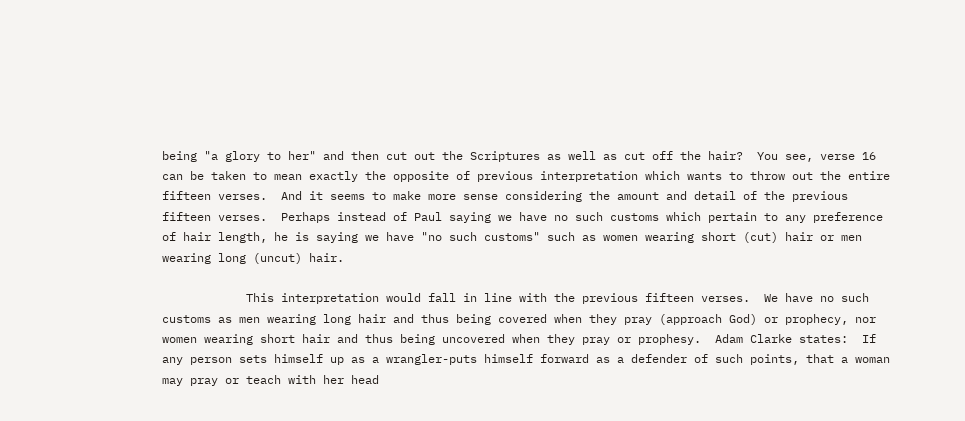being "a glory to her" and then cut out the Scriptures as well as cut off the hair?  You see, verse 16 can be taken to mean exactly the opposite of previous interpretation which wants to throw out the entire fifteen verses.  And it seems to make more sense considering the amount and detail of the previous fifteen verses.  Perhaps instead of Paul saying we have no such customs which pertain to any preference of hair length, he is saying we have "no such customs" such as women wearing short (cut) hair or men wearing long (uncut) hair.

            This interpretation would fall in line with the previous fifteen verses.  We have no such customs as men wearing long hair and thus being covered when they pray (approach God) or prophecy, nor women wearing short hair and thus being uncovered when they pray or prophesy.  Adam Clarke states:  If any person sets himself up as a wrangler-puts himself forward as a defender of such points, that a woman may pray or teach with her head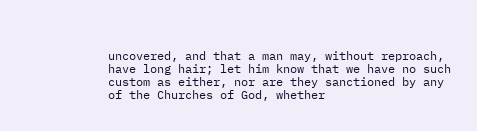uncovered, and that a man may, without reproach, have long hair; let him know that we have no such custom as either, nor are they sanctioned by any of the Churches of God, whether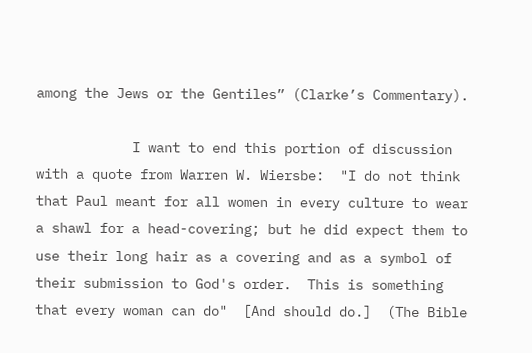among the Jews or the Gentiles” (Clarke’s Commentary).

            I want to end this portion of discussion with a quote from Warren W. Wiersbe:  "I do not think that Paul meant for all women in every culture to wear a shawl for a head-covering; but he did expect them to use their long hair as a covering and as a symbol of their submission to God's order.  This is something that every woman can do"  [And should do.]  (The Bible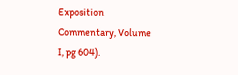Exposition Commentary, Volume I, pg 604).